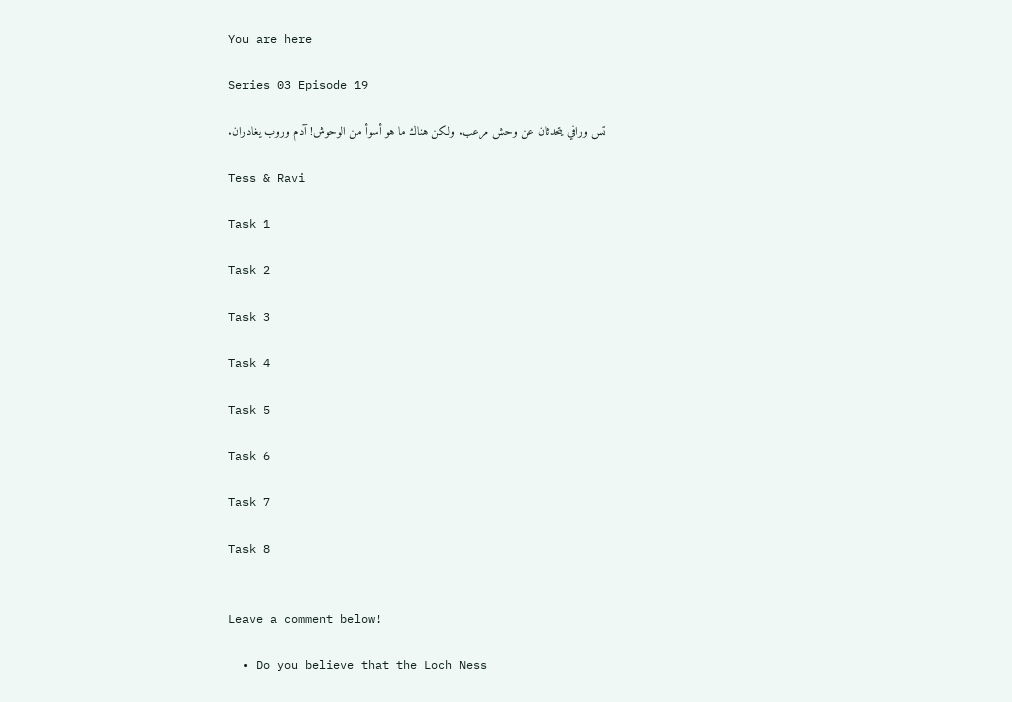You are here

Series 03 Episode 19

تس ورافي يتحدثان عن وحش مرعب. ولكن هناك ما هو أسوأ من الوحوش! آدم وروب يغادران.

Tess & Ravi

Task 1

Task 2

Task 3

Task 4

Task 5

Task 6

Task 7

Task 8


Leave a comment below!

  • Do you believe that the Loch Ness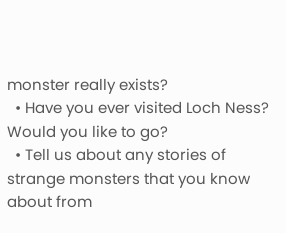monster really exists?
  • Have you ever visited Loch Ness? Would you like to go?
  • Tell us about any stories of strange monsters that you know about from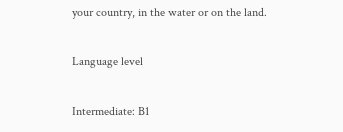your country, in the water or on the land.

Language level

Intermediate: B1